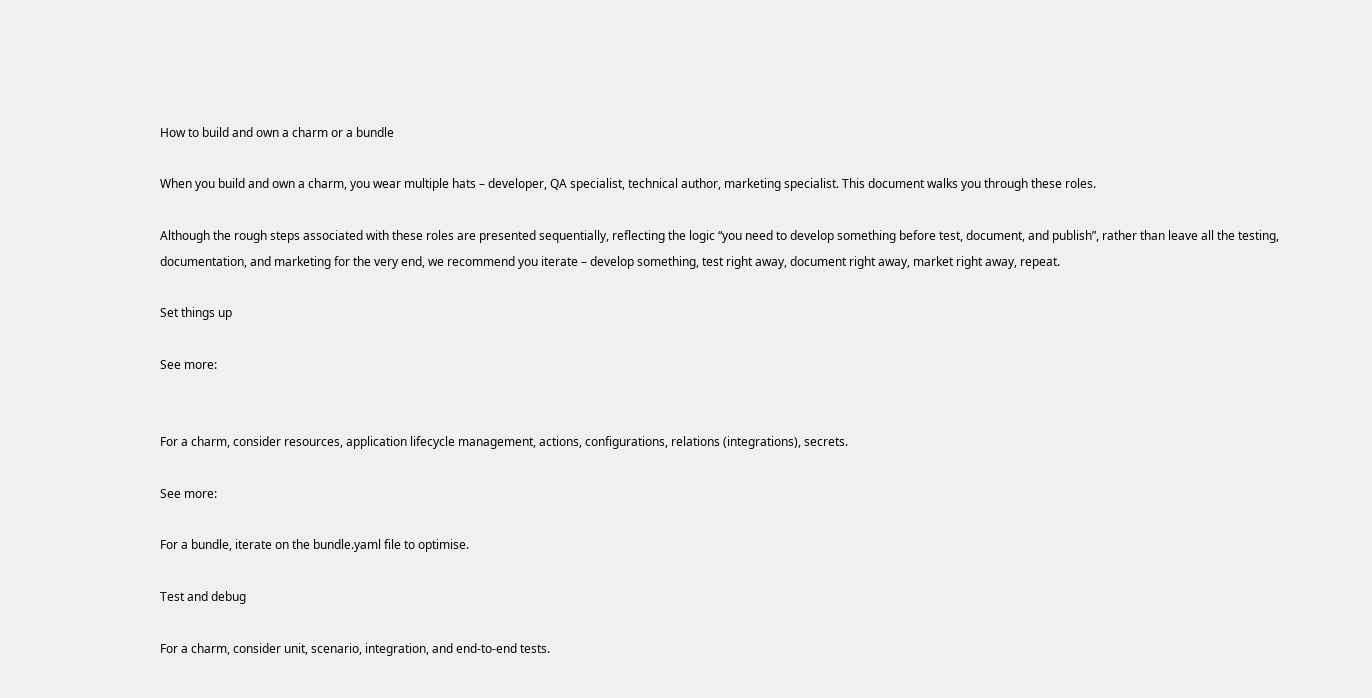How to build and own a charm or a bundle

When you build and own a charm, you wear multiple hats – developer, QA specialist, technical author, marketing specialist. This document walks you through these roles.

Although the rough steps associated with these roles are presented sequentially, reflecting the logic “you need to develop something before test, document, and publish”, rather than leave all the testing, documentation, and marketing for the very end, we recommend you iterate – develop something, test right away, document right away, market right away, repeat.

Set things up

See more:


For a charm, consider resources, application lifecycle management, actions, configurations, relations (integrations), secrets.

See more:

For a bundle, iterate on the bundle.yaml file to optimise.

Test and debug

For a charm, consider unit, scenario, integration, and end-to-end tests.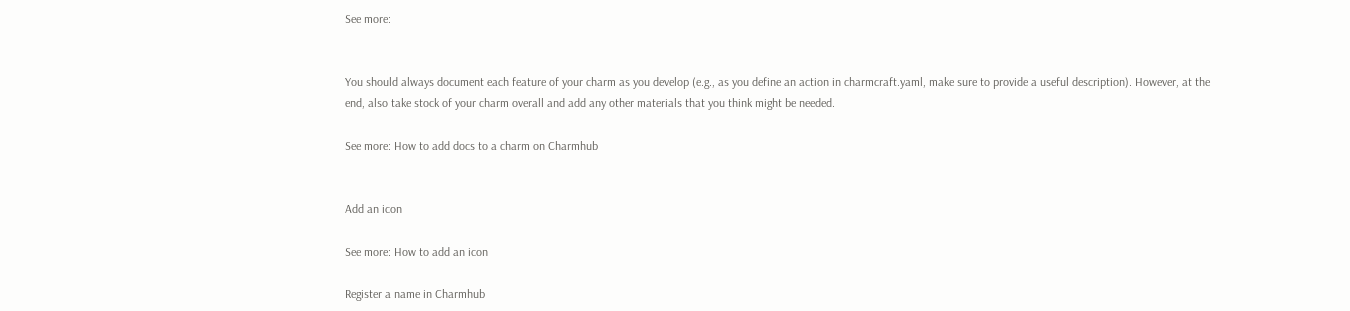See more:


You should always document each feature of your charm as you develop (e.g., as you define an action in charmcraft.yaml, make sure to provide a useful description). However, at the end, also take stock of your charm overall and add any other materials that you think might be needed.

See more: How to add docs to a charm on Charmhub


Add an icon

See more: How to add an icon

Register a name in Charmhub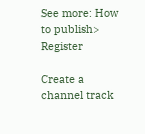See more: How to publish> Register

Create a channel track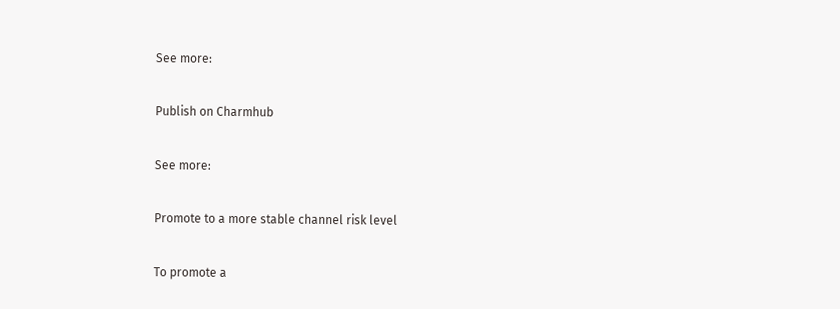See more:

Publish on Charmhub

See more:

Promote to a more stable channel risk level

To promote a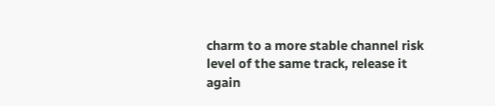charm to a more stable channel risk level of the same track, release it again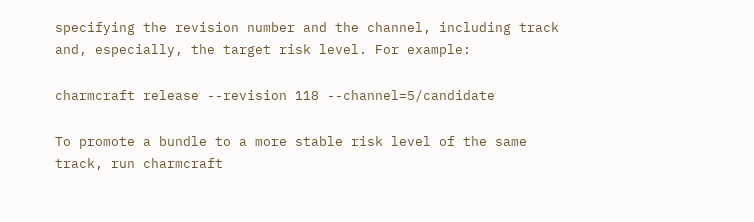specifying the revision number and the channel, including track and, especially, the target risk level. For example:

charmcraft release --revision 118 --channel=5/candidate

To promote a bundle to a more stable risk level of the same track, run charmcraft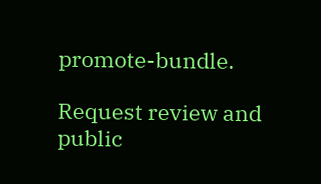promote-bundle.

Request review and public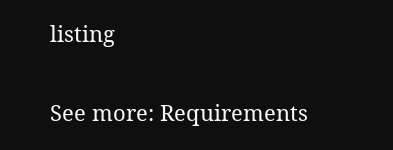listing

See more: Requirements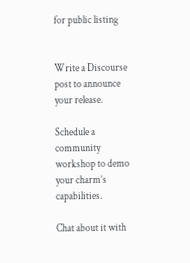for public listing


Write a Discourse post to announce your release.

Schedule a community workshop to demo your charm’s capabilities.

Chat about it with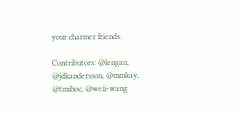your charmer friends.

Contributors: @lengau, @jdkandersson, @mmkay, @tmihoc, @weii-wang